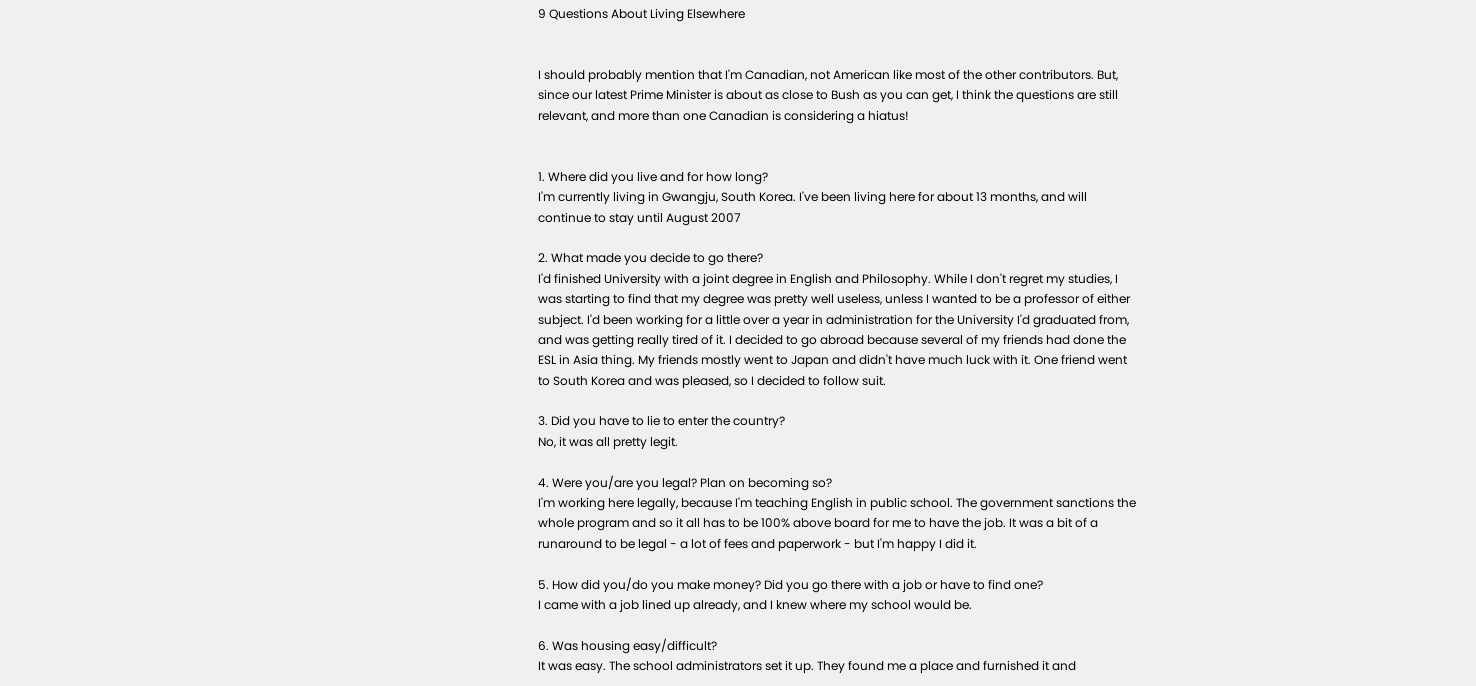9 Questions About Living Elsewhere


I should probably mention that I'm Canadian, not American like most of the other contributors. But, since our latest Prime Minister is about as close to Bush as you can get, I think the questions are still relevant, and more than one Canadian is considering a hiatus!


1. Where did you live and for how long?
I'm currently living in Gwangju, South Korea. I've been living here for about 13 months, and will continue to stay until August 2007

2. What made you decide to go there?
I'd finished University with a joint degree in English and Philosophy. While I don't regret my studies, I was starting to find that my degree was pretty well useless, unless I wanted to be a professor of either subject. I'd been working for a little over a year in administration for the University I'd graduated from, and was getting really tired of it. I decided to go abroad because several of my friends had done the ESL in Asia thing. My friends mostly went to Japan and didn't have much luck with it. One friend went to South Korea and was pleased, so I decided to follow suit.

3. Did you have to lie to enter the country?
No, it was all pretty legit.

4. Were you/are you legal? Plan on becoming so?
I'm working here legally, because I'm teaching English in public school. The government sanctions the whole program and so it all has to be 100% above board for me to have the job. It was a bit of a runaround to be legal - a lot of fees and paperwork - but I'm happy I did it.

5. How did you/do you make money? Did you go there with a job or have to find one?
I came with a job lined up already, and I knew where my school would be.

6. Was housing easy/difficult?
It was easy. The school administrators set it up. They found me a place and furnished it and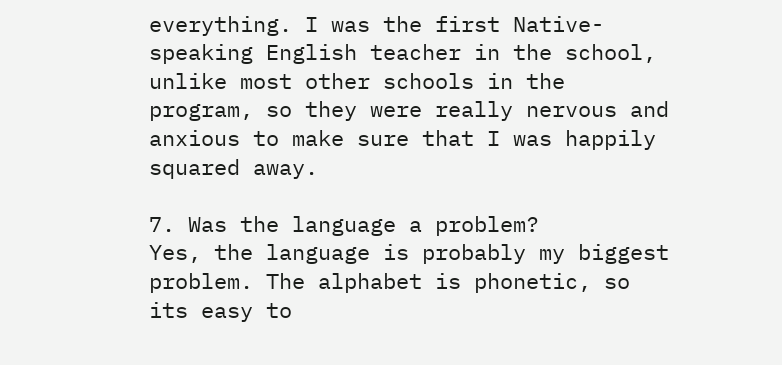everything. I was the first Native-speaking English teacher in the school, unlike most other schools in the program, so they were really nervous and anxious to make sure that I was happily squared away.

7. Was the language a problem?
Yes, the language is probably my biggest problem. The alphabet is phonetic, so its easy to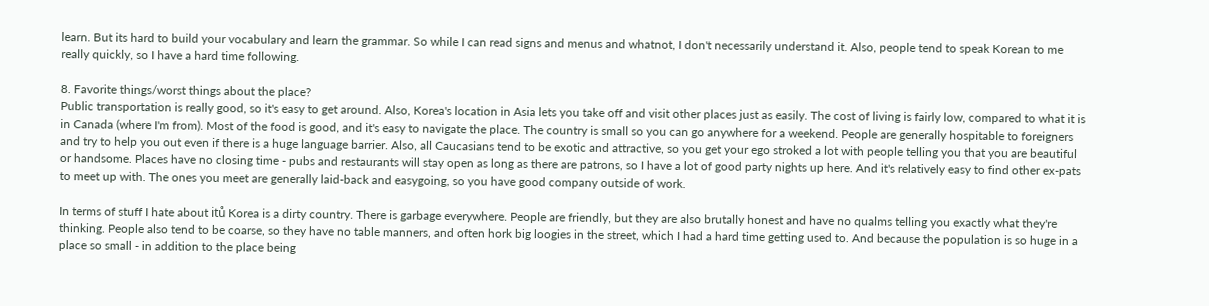learn. But its hard to build your vocabulary and learn the grammar. So while I can read signs and menus and whatnot, I don't necessarily understand it. Also, people tend to speak Korean to me really quickly, so I have a hard time following.

8. Favorite things/worst things about the place?
Public transportation is really good, so it's easy to get around. Also, Korea's location in Asia lets you take off and visit other places just as easily. The cost of living is fairly low, compared to what it is in Canada (where I'm from). Most of the food is good, and it's easy to navigate the place. The country is small so you can go anywhere for a weekend. People are generally hospitable to foreigners and try to help you out even if there is a huge language barrier. Also, all Caucasians tend to be exotic and attractive, so you get your ego stroked a lot with people telling you that you are beautiful or handsome. Places have no closing time - pubs and restaurants will stay open as long as there are patrons, so I have a lot of good party nights up here. And it's relatively easy to find other ex-pats to meet up with. The ones you meet are generally laid-back and easygoing, so you have good company outside of work.

In terms of stuff I hate about itů Korea is a dirty country. There is garbage everywhere. People are friendly, but they are also brutally honest and have no qualms telling you exactly what they're thinking. People also tend to be coarse, so they have no table manners, and often hork big loogies in the street, which I had a hard time getting used to. And because the population is so huge in a place so small - in addition to the place being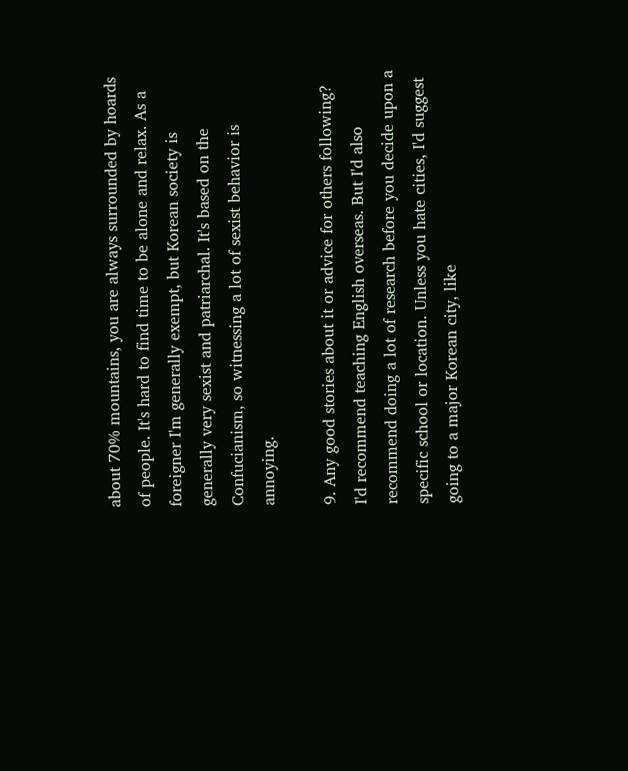about 70% mountains, you are always surrounded by hoards of people. It's hard to find time to be alone and relax. As a foreigner I'm generally exempt, but Korean society is generally very sexist and patriarchal. It's based on the Confucianism, so witnessing a lot of sexist behavior is annoying.

9. Any good stories about it or advice for others following?
I'd recommend teaching English overseas. But I'd also recommend doing a lot of research before you decide upon a specific school or location. Unless you hate cities, I'd suggest going to a major Korean city, like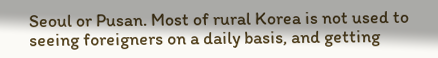Seoul or Pusan. Most of rural Korea is not used to seeing foreigners on a daily basis, and getting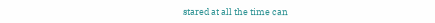stared at all the time can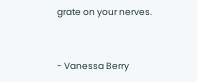grate on your nerves.


- Vanessa Berry